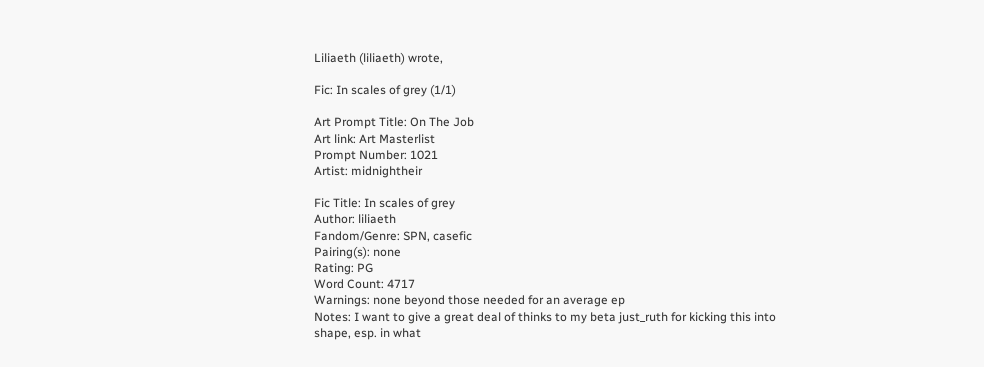Liliaeth (liliaeth) wrote,

Fic: In scales of grey (1/1)

Art Prompt Title: On The Job
Art link: Art Masterlist
Prompt Number: 1021
Artist: midnightheir

Fic Title: In scales of grey
Author: liliaeth
Fandom/Genre: SPN, casefic
Pairing(s): none
Rating: PG
Word Count: 4717
Warnings: none beyond those needed for an average ep
Notes: I want to give a great deal of thinks to my beta just_ruth for kicking this into shape, esp. in what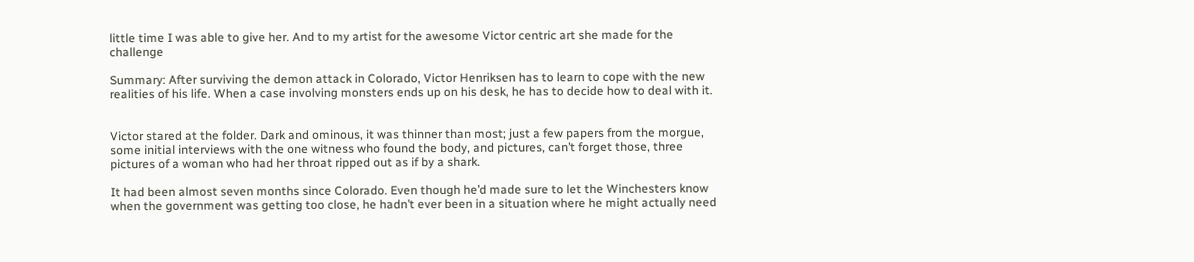little time I was able to give her. And to my artist for the awesome Victor centric art she made for the challenge

Summary: After surviving the demon attack in Colorado, Victor Henriksen has to learn to cope with the new realities of his life. When a case involving monsters ends up on his desk, he has to decide how to deal with it.


Victor stared at the folder. Dark and ominous, it was thinner than most; just a few papers from the morgue, some initial interviews with the one witness who found the body, and pictures, can’t forget those, three pictures of a woman who had her throat ripped out as if by a shark.

It had been almost seven months since Colorado. Even though he’d made sure to let the Winchesters know when the government was getting too close, he hadn’t ever been in a situation where he might actually need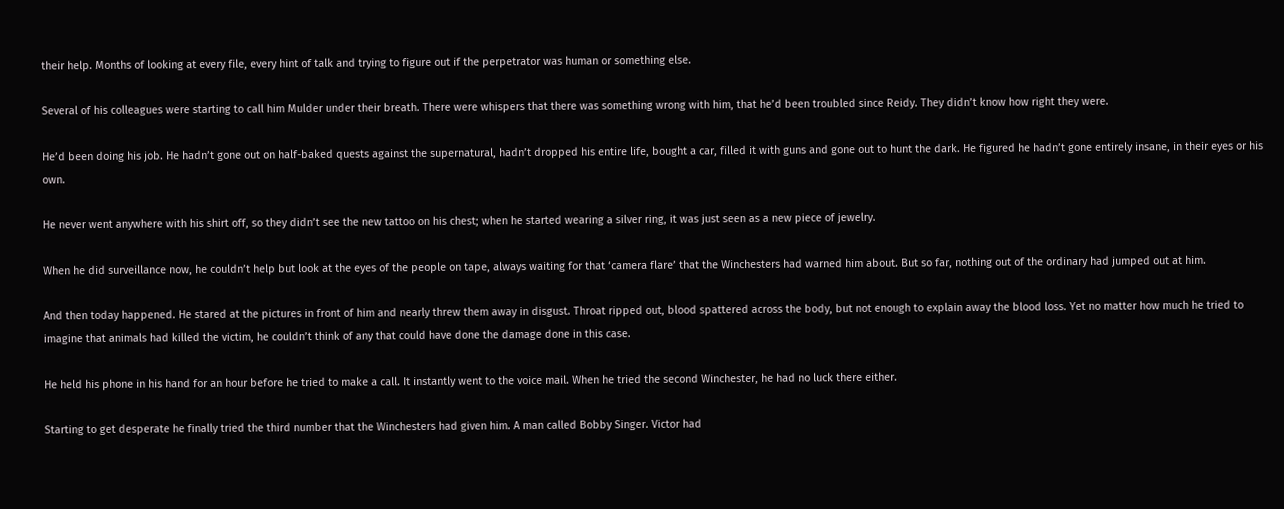their help. Months of looking at every file, every hint of talk and trying to figure out if the perpetrator was human or something else.

Several of his colleagues were starting to call him Mulder under their breath. There were whispers that there was something wrong with him, that he’d been troubled since Reidy. They didn’t know how right they were.

He’d been doing his job. He hadn’t gone out on half-baked quests against the supernatural, hadn’t dropped his entire life, bought a car, filled it with guns and gone out to hunt the dark. He figured he hadn’t gone entirely insane, in their eyes or his own.

He never went anywhere with his shirt off, so they didn’t see the new tattoo on his chest; when he started wearing a silver ring, it was just seen as a new piece of jewelry.

When he did surveillance now, he couldn’t help but look at the eyes of the people on tape, always waiting for that ‘camera flare’ that the Winchesters had warned him about. But so far, nothing out of the ordinary had jumped out at him.

And then today happened. He stared at the pictures in front of him and nearly threw them away in disgust. Throat ripped out, blood spattered across the body, but not enough to explain away the blood loss. Yet no matter how much he tried to imagine that animals had killed the victim, he couldn’t think of any that could have done the damage done in this case.

He held his phone in his hand for an hour before he tried to make a call. It instantly went to the voice mail. When he tried the second Winchester, he had no luck there either.

Starting to get desperate he finally tried the third number that the Winchesters had given him. A man called Bobby Singer. Victor had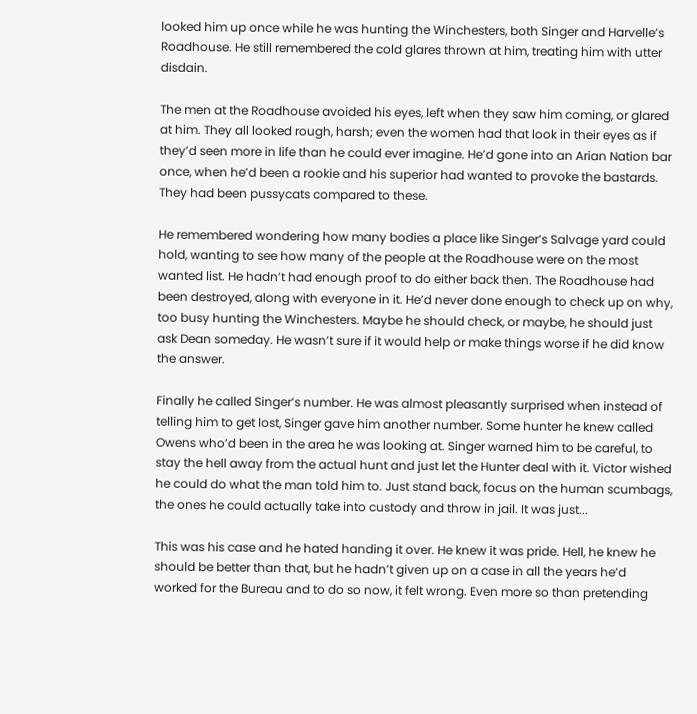looked him up once while he was hunting the Winchesters, both Singer and Harvelle’s Roadhouse. He still remembered the cold glares thrown at him, treating him with utter disdain.

The men at the Roadhouse avoided his eyes, left when they saw him coming, or glared at him. They all looked rough, harsh; even the women had that look in their eyes as if they’d seen more in life than he could ever imagine. He’d gone into an Arian Nation bar once, when he’d been a rookie and his superior had wanted to provoke the bastards. They had been pussycats compared to these.

He remembered wondering how many bodies a place like Singer’s Salvage yard could hold, wanting to see how many of the people at the Roadhouse were on the most wanted list. He hadn’t had enough proof to do either back then. The Roadhouse had been destroyed, along with everyone in it. He’d never done enough to check up on why, too busy hunting the Winchesters. Maybe he should check, or maybe, he should just ask Dean someday. He wasn’t sure if it would help or make things worse if he did know the answer.

Finally he called Singer’s number. He was almost pleasantly surprised when instead of telling him to get lost, Singer gave him another number. Some hunter he knew called Owens who’d been in the area he was looking at. Singer warned him to be careful, to stay the hell away from the actual hunt and just let the Hunter deal with it. Victor wished he could do what the man told him to. Just stand back, focus on the human scumbags, the ones he could actually take into custody and throw in jail. It was just...

This was his case and he hated handing it over. He knew it was pride. Hell, he knew he should be better than that, but he hadn’t given up on a case in all the years he’d worked for the Bureau and to do so now, it felt wrong. Even more so than pretending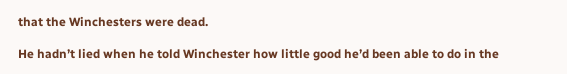that the Winchesters were dead.

He hadn’t lied when he told Winchester how little good he’d been able to do in the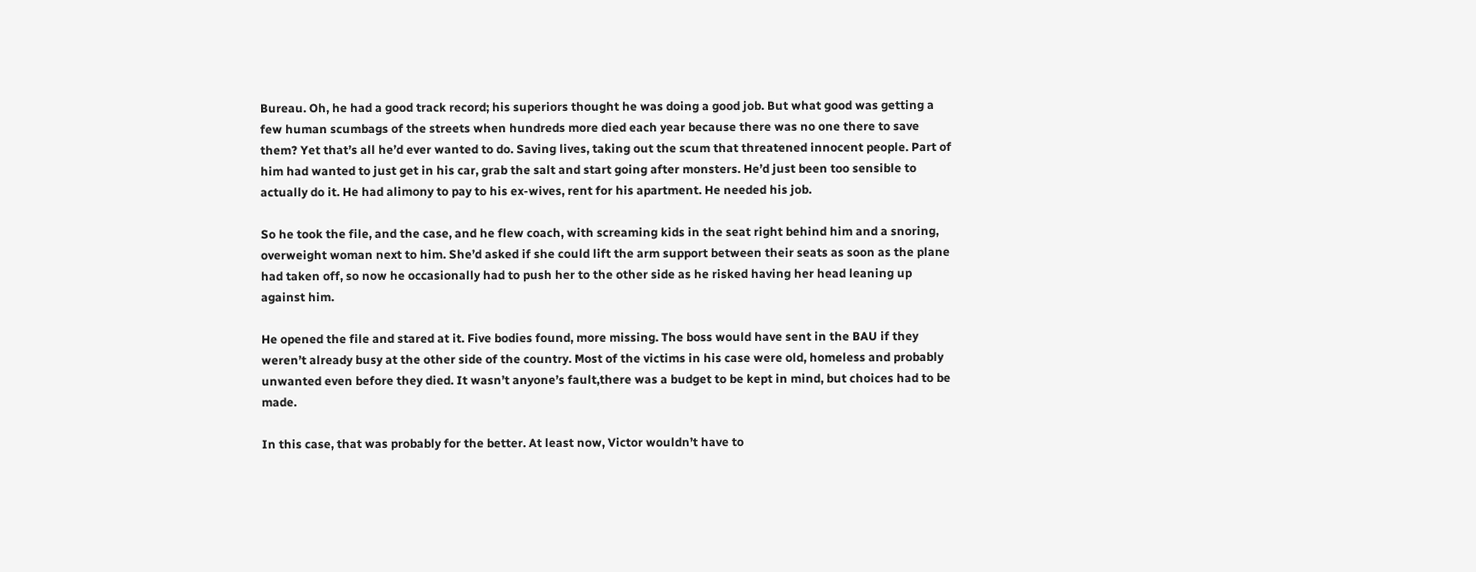Bureau. Oh, he had a good track record; his superiors thought he was doing a good job. But what good was getting a few human scumbags of the streets when hundreds more died each year because there was no one there to save them? Yet that’s all he’d ever wanted to do. Saving lives, taking out the scum that threatened innocent people. Part of him had wanted to just get in his car, grab the salt and start going after monsters. He’d just been too sensible to actually do it. He had alimony to pay to his ex-wives, rent for his apartment. He needed his job.

So he took the file, and the case, and he flew coach, with screaming kids in the seat right behind him and a snoring, overweight woman next to him. She’d asked if she could lift the arm support between their seats as soon as the plane had taken off, so now he occasionally had to push her to the other side as he risked having her head leaning up against him.

He opened the file and stared at it. Five bodies found, more missing. The boss would have sent in the BAU if they weren’t already busy at the other side of the country. Most of the victims in his case were old, homeless and probably unwanted even before they died. It wasn’t anyone’s fault,there was a budget to be kept in mind, but choices had to be made.

In this case, that was probably for the better. At least now, Victor wouldn’t have to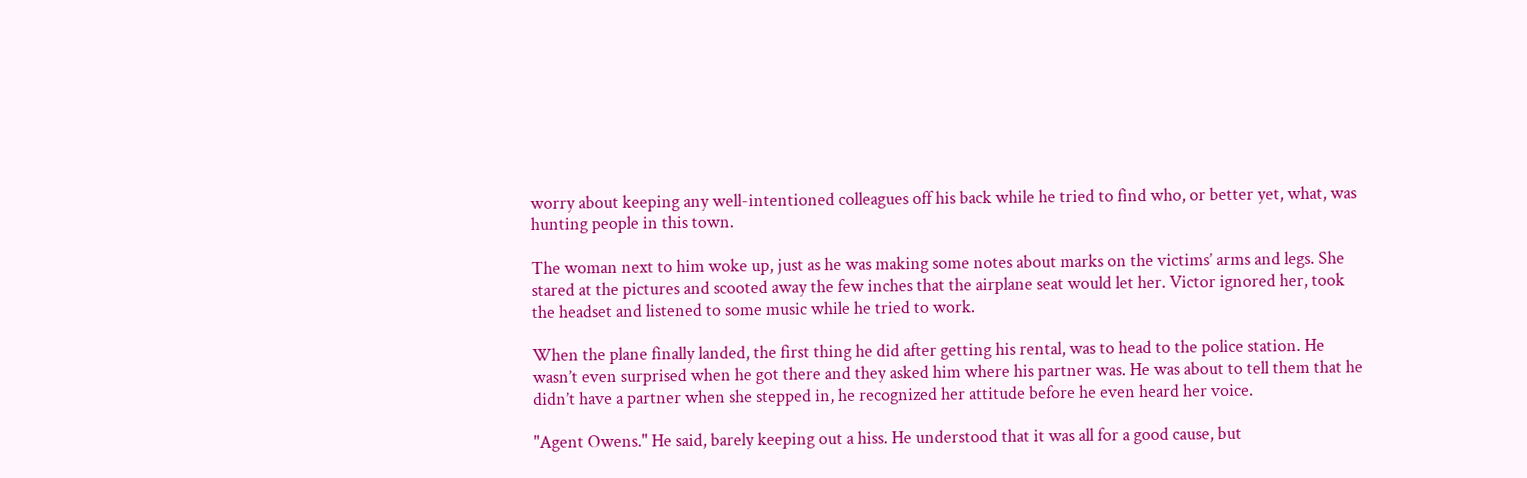worry about keeping any well-intentioned colleagues off his back while he tried to find who, or better yet, what, was hunting people in this town.

The woman next to him woke up, just as he was making some notes about marks on the victims’ arms and legs. She stared at the pictures and scooted away the few inches that the airplane seat would let her. Victor ignored her, took the headset and listened to some music while he tried to work.

When the plane finally landed, the first thing he did after getting his rental, was to head to the police station. He wasn’t even surprised when he got there and they asked him where his partner was. He was about to tell them that he didn’t have a partner when she stepped in, he recognized her attitude before he even heard her voice.

"Agent Owens." He said, barely keeping out a hiss. He understood that it was all for a good cause, but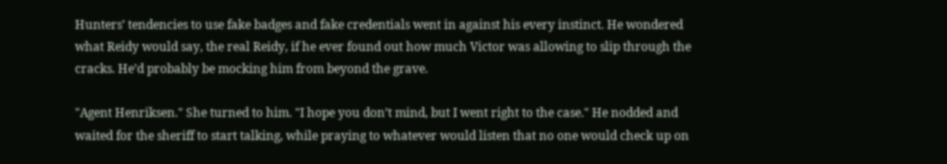Hunters’ tendencies to use fake badges and fake credentials went in against his every instinct. He wondered what Reidy would say, the real Reidy, if he ever found out how much Victor was allowing to slip through the cracks. He’d probably be mocking him from beyond the grave.

"Agent Henriksen." She turned to him. "I hope you don’t mind, but I went right to the case." He nodded and waited for the sheriff to start talking, while praying to whatever would listen that no one would check up on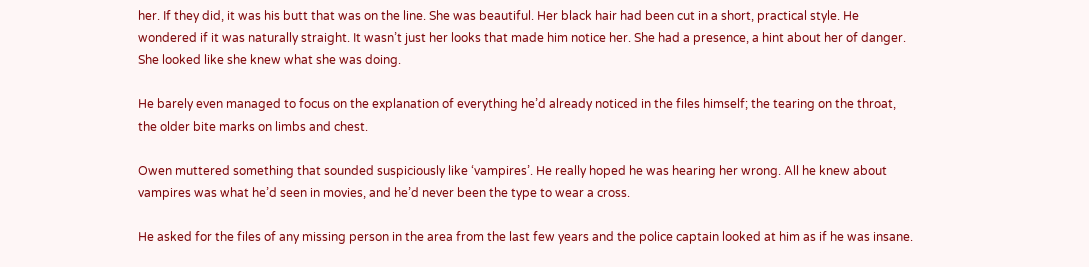her. If they did, it was his butt that was on the line. She was beautiful. Her black hair had been cut in a short, practical style. He wondered if it was naturally straight. It wasn’t just her looks that made him notice her. She had a presence, a hint about her of danger. She looked like she knew what she was doing.

He barely even managed to focus on the explanation of everything he’d already noticed in the files himself; the tearing on the throat, the older bite marks on limbs and chest.

Owen muttered something that sounded suspiciously like ‘vampires’. He really hoped he was hearing her wrong. All he knew about vampires was what he’d seen in movies, and he’d never been the type to wear a cross.

He asked for the files of any missing person in the area from the last few years and the police captain looked at him as if he was insane.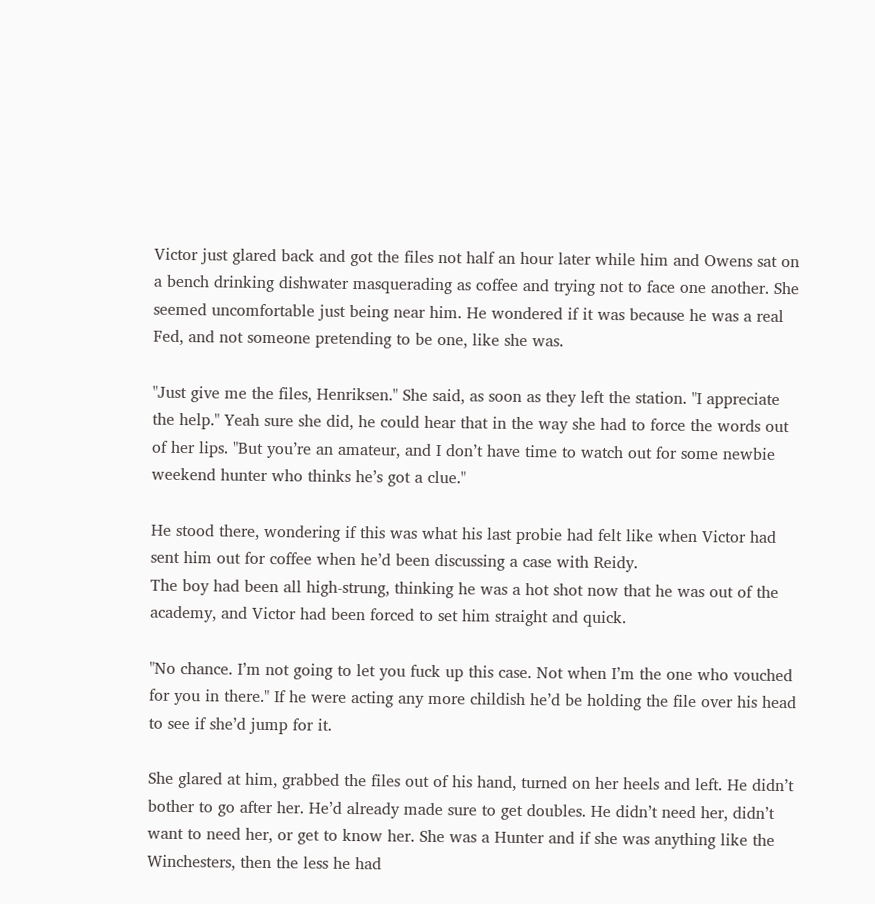Victor just glared back and got the files not half an hour later while him and Owens sat on a bench drinking dishwater masquerading as coffee and trying not to face one another. She seemed uncomfortable just being near him. He wondered if it was because he was a real Fed, and not someone pretending to be one, like she was.

"Just give me the files, Henriksen." She said, as soon as they left the station. "I appreciate the help." Yeah sure she did, he could hear that in the way she had to force the words out of her lips. "But you’re an amateur, and I don’t have time to watch out for some newbie weekend hunter who thinks he’s got a clue."

He stood there, wondering if this was what his last probie had felt like when Victor had sent him out for coffee when he’d been discussing a case with Reidy.
The boy had been all high-strung, thinking he was a hot shot now that he was out of the academy, and Victor had been forced to set him straight and quick.

"No chance. I’m not going to let you fuck up this case. Not when I’m the one who vouched for you in there." If he were acting any more childish he’d be holding the file over his head to see if she’d jump for it.

She glared at him, grabbed the files out of his hand, turned on her heels and left. He didn’t bother to go after her. He’d already made sure to get doubles. He didn’t need her, didn’t want to need her, or get to know her. She was a Hunter and if she was anything like the Winchesters, then the less he had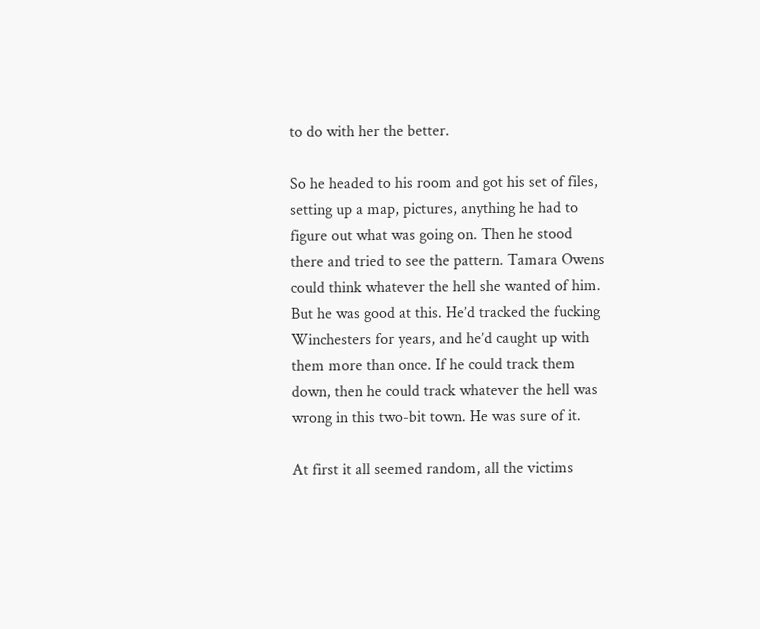to do with her the better.

So he headed to his room and got his set of files, setting up a map, pictures, anything he had to figure out what was going on. Then he stood there and tried to see the pattern. Tamara Owens could think whatever the hell she wanted of him. But he was good at this. He’d tracked the fucking Winchesters for years, and he’d caught up with them more than once. If he could track them down, then he could track whatever the hell was wrong in this two-bit town. He was sure of it.

At first it all seemed random, all the victims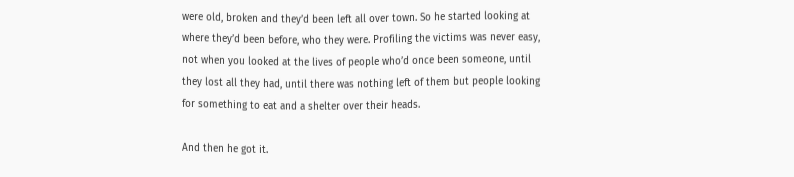were old, broken and they’d been left all over town. So he started looking at where they’d been before, who they were. Profiling the victims was never easy, not when you looked at the lives of people who’d once been someone, until they lost all they had, until there was nothing left of them but people looking for something to eat and a shelter over their heads.

And then he got it.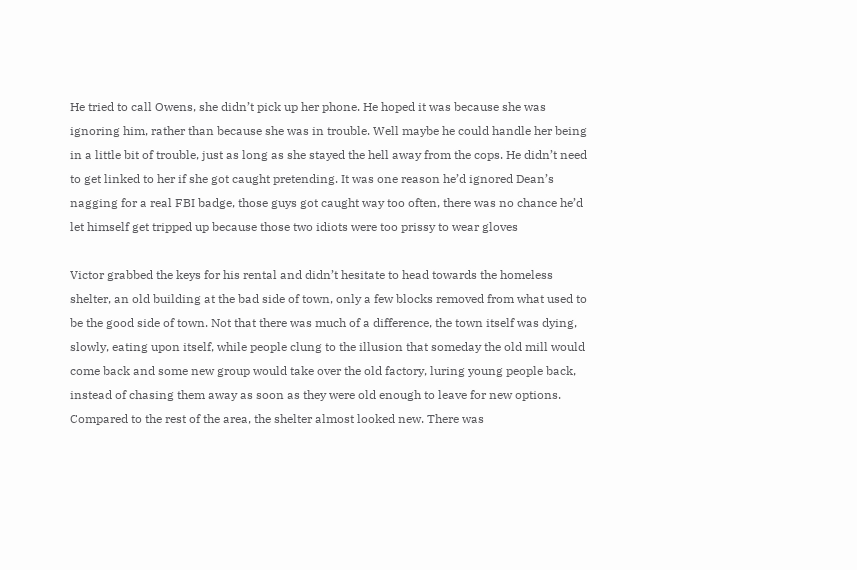He tried to call Owens, she didn’t pick up her phone. He hoped it was because she was ignoring him, rather than because she was in trouble. Well maybe he could handle her being in a little bit of trouble, just as long as she stayed the hell away from the cops. He didn’t need to get linked to her if she got caught pretending. It was one reason he’d ignored Dean’s nagging for a real FBI badge, those guys got caught way too often, there was no chance he’d let himself get tripped up because those two idiots were too prissy to wear gloves

Victor grabbed the keys for his rental and didn’t hesitate to head towards the homeless shelter, an old building at the bad side of town, only a few blocks removed from what used to be the good side of town. Not that there was much of a difference, the town itself was dying, slowly, eating upon itself, while people clung to the illusion that someday the old mill would come back and some new group would take over the old factory, luring young people back, instead of chasing them away as soon as they were old enough to leave for new options. Compared to the rest of the area, the shelter almost looked new. There was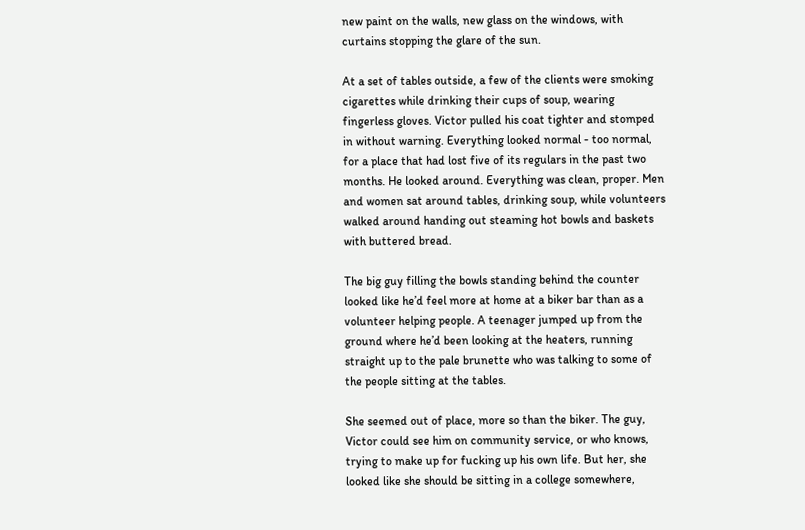new paint on the walls, new glass on the windows, with curtains stopping the glare of the sun.

At a set of tables outside, a few of the clients were smoking cigarettes while drinking their cups of soup, wearing fingerless gloves. Victor pulled his coat tighter and stomped in without warning. Everything looked normal - too normal, for a place that had lost five of its regulars in the past two months. He looked around. Everything was clean, proper. Men and women sat around tables, drinking soup, while volunteers walked around handing out steaming hot bowls and baskets with buttered bread.

The big guy filling the bowls standing behind the counter looked like he’d feel more at home at a biker bar than as a volunteer helping people. A teenager jumped up from the ground where he’d been looking at the heaters, running straight up to the pale brunette who was talking to some of the people sitting at the tables.

She seemed out of place, more so than the biker. The guy, Victor could see him on community service, or who knows, trying to make up for fucking up his own life. But her, she looked like she should be sitting in a college somewhere,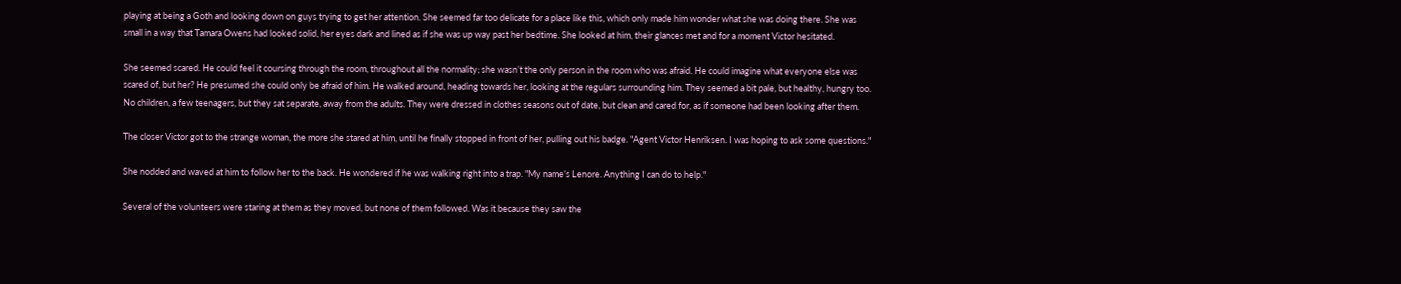playing at being a Goth and looking down on guys trying to get her attention. She seemed far too delicate for a place like this, which only made him wonder what she was doing there. She was small in a way that Tamara Owens had looked solid, her eyes dark and lined as if she was up way past her bedtime. She looked at him, their glances met and for a moment Victor hesitated.

She seemed scared. He could feel it coursing through the room, throughout all the normality; she wasn’t the only person in the room who was afraid. He could imagine what everyone else was scared of, but her? He presumed she could only be afraid of him. He walked around, heading towards her, looking at the regulars surrounding him. They seemed a bit pale, but healthy, hungry too. No children, a few teenagers, but they sat separate, away from the adults. They were dressed in clothes seasons out of date, but clean and cared for, as if someone had been looking after them.

The closer Victor got to the strange woman, the more she stared at him, until he finally stopped in front of her, pulling out his badge. "Agent Victor Henriksen. I was hoping to ask some questions."

She nodded and waved at him to follow her to the back. He wondered if he was walking right into a trap. "My name’s Lenore. Anything I can do to help."

Several of the volunteers were staring at them as they moved, but none of them followed. Was it because they saw the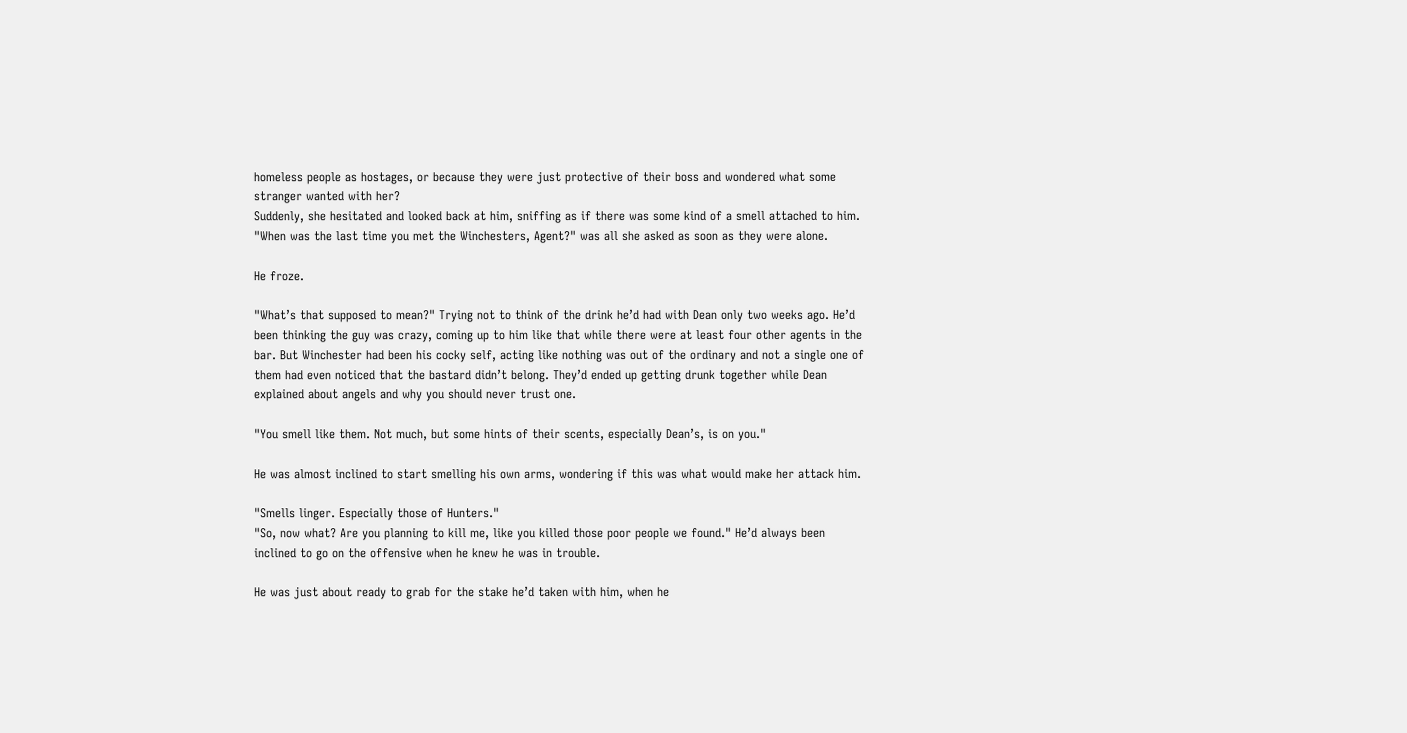homeless people as hostages, or because they were just protective of their boss and wondered what some stranger wanted with her?
Suddenly, she hesitated and looked back at him, sniffing as if there was some kind of a smell attached to him. "When was the last time you met the Winchesters, Agent?" was all she asked as soon as they were alone.

He froze.

"What’s that supposed to mean?" Trying not to think of the drink he’d had with Dean only two weeks ago. He’d been thinking the guy was crazy, coming up to him like that while there were at least four other agents in the bar. But Winchester had been his cocky self, acting like nothing was out of the ordinary and not a single one of them had even noticed that the bastard didn’t belong. They’d ended up getting drunk together while Dean explained about angels and why you should never trust one.

"You smell like them. Not much, but some hints of their scents, especially Dean’s, is on you."

He was almost inclined to start smelling his own arms, wondering if this was what would make her attack him.

"Smells linger. Especially those of Hunters."
"So, now what? Are you planning to kill me, like you killed those poor people we found." He’d always been inclined to go on the offensive when he knew he was in trouble.

He was just about ready to grab for the stake he’d taken with him, when he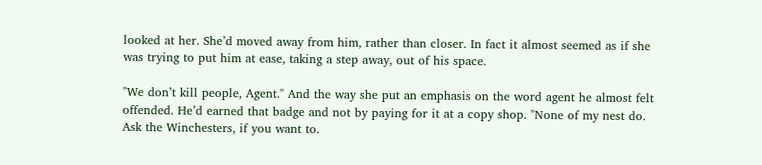looked at her. She’d moved away from him, rather than closer. In fact it almost seemed as if she was trying to put him at ease, taking a step away, out of his space.

"We don’t kill people, Agent." And the way she put an emphasis on the word agent he almost felt offended. He’d earned that badge and not by paying for it at a copy shop. "None of my nest do. Ask the Winchesters, if you want to.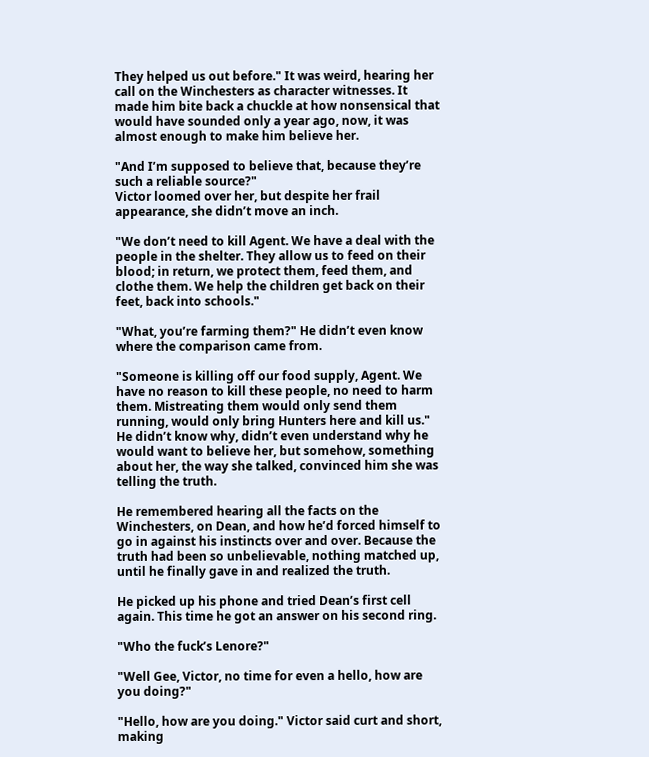They helped us out before." It was weird, hearing her call on the Winchesters as character witnesses. It made him bite back a chuckle at how nonsensical that would have sounded only a year ago, now, it was almost enough to make him believe her.

"And I’m supposed to believe that, because they’re such a reliable source?"
Victor loomed over her, but despite her frail appearance, she didn’t move an inch.

"We don’t need to kill Agent. We have a deal with the people in the shelter. They allow us to feed on their blood; in return, we protect them, feed them, and clothe them. We help the children get back on their feet, back into schools."

"What, you’re farming them?" He didn’t even know where the comparison came from.

"Someone is killing off our food supply, Agent. We have no reason to kill these people, no need to harm them. Mistreating them would only send them running, would only bring Hunters here and kill us." He didn’t know why, didn’t even understand why he would want to believe her, but somehow, something about her, the way she talked, convinced him she was telling the truth.

He remembered hearing all the facts on the Winchesters, on Dean, and how he’d forced himself to go in against his instincts over and over. Because the truth had been so unbelievable, nothing matched up, until he finally gave in and realized the truth.

He picked up his phone and tried Dean’s first cell again. This time he got an answer on his second ring.

"Who the fuck’s Lenore?"

"Well Gee, Victor, no time for even a hello, how are you doing?"

"Hello, how are you doing." Victor said curt and short, making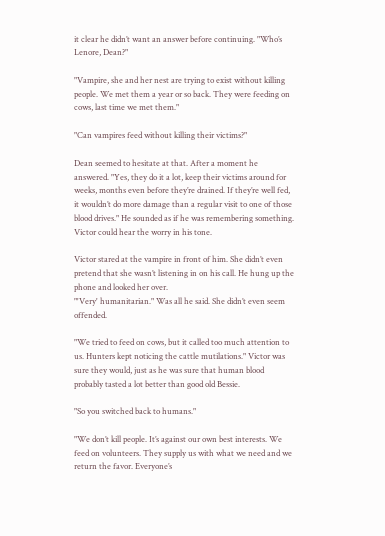it clear he didn’t want an answer before continuing. "Who’s Lenore, Dean?"

"Vampire, she and her nest are trying to exist without killing people. We met them a year or so back. They were feeding on cows, last time we met them."

"Can vampires feed without killing their victims?"

Dean seemed to hesitate at that. After a moment he answered. "Yes, they do it a lot, keep their victims around for weeks, months even before they’re drained. If they’re well fed, it wouldn’t do more damage than a regular visit to one of those blood drives." He sounded as if he was remembering something. Victor could hear the worry in his tone.

Victor stared at the vampire in front of him. She didn’t even pretend that she wasn’t listening in on his call. He hung up the phone and looked her over.
"'Very' humanitarian." Was all he said. She didn’t even seem offended.

"We tried to feed on cows, but it called too much attention to us. Hunters kept noticing the cattle mutilations." Victor was sure they would, just as he was sure that human blood probably tasted a lot better than good old Bessie.

"So you switched back to humans."

"We don’t kill people. It’s against our own best interests. We feed on volunteers. They supply us with what we need and we return the favor. Everyone’s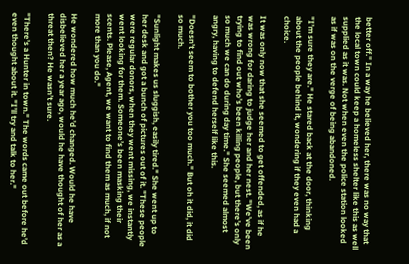better off." In a way he believed her, there was no way that the local town could keep a homeless shelter like this as well supplied as it was. Not when even the police station looked as if was on the verge of being abandoned.

"I’m sure they are." He stared back at the door, thinking about the people behind it, wondering if they even had a choice.

It was only now that she seemed to get offended, as if he was wrong for daring to judge her and her nest. "We’ve been trying to find out who’s been killing people, but there’s only so much we can do during day time." She seemed almost angry, having to defend herself like this.

"Doesn’t seem to bother you too much." But oh it did, it did so much.

"Sunlight makes us sluggish, easily tired." She went up to her desk and got a bunch of pictures out of it. "These people were regular donors, when they went missing, we instantly went looking for them. Someone’s been masking their scents. Please, Agent, we want to find them as much, if not more than you do."

He wondered how much he’d changed. Would he have disbelieved her a year ago, would he have thought of her as a threat then? He wasn’t sure.

"There’s a Hunter in town." The words came out before he’d even thought about it. "I’ll try and talk to her."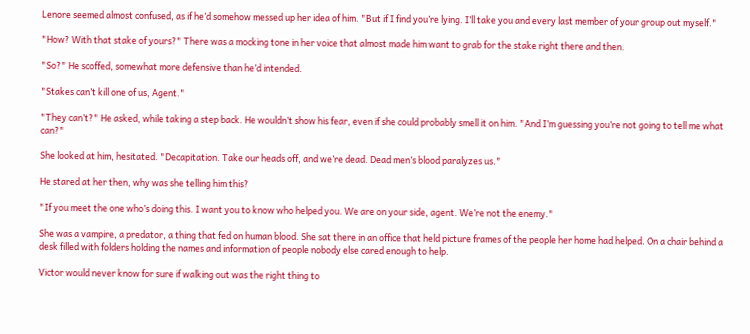Lenore seemed almost confused, as if he’d somehow messed up her idea of him. "But if I find you’re lying. I’ll take you and every last member of your group out myself."

"How? With that stake of yours?" There was a mocking tone in her voice that almost made him want to grab for the stake right there and then.

"So?" He scoffed, somewhat more defensive than he’d intended.

"Stakes can’t kill one of us, Agent."

"They can’t?" He asked, while taking a step back. He wouldn’t show his fear, even if she could probably smell it on him. "And I’m guessing you’re not going to tell me what can?"

She looked at him, hesitated. "Decapitation. Take our heads off, and we’re dead. Dead men’s blood paralyzes us."

He stared at her then, why was she telling him this?

"If you meet the one who’s doing this. I want you to know who helped you. We are on your side, agent. We’re not the enemy."

She was a vampire, a predator, a thing that fed on human blood. She sat there in an office that held picture frames of the people her home had helped. On a chair behind a desk filled with folders holding the names and information of people nobody else cared enough to help.

Victor would never know for sure if walking out was the right thing to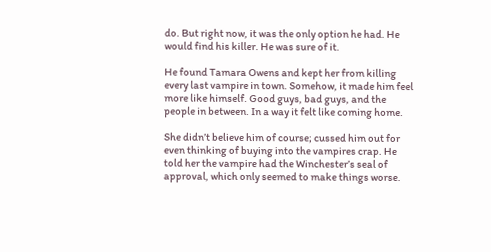do. But right now, it was the only option he had. He would find his killer. He was sure of it.

He found Tamara Owens and kept her from killing every last vampire in town. Somehow, it made him feel more like himself. Good guys, bad guys, and the people in between. In a way it felt like coming home.

She didn’t believe him of course; cussed him out for even thinking of buying into the vampires crap. He told her the vampire had the Winchester’s seal of approval, which only seemed to make things worse.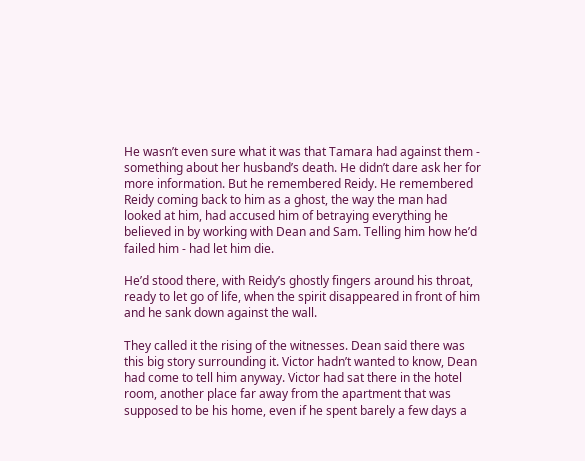He wasn’t even sure what it was that Tamara had against them - something about her husband’s death. He didn’t dare ask her for more information. But he remembered Reidy. He remembered Reidy coming back to him as a ghost, the way the man had looked at him, had accused him of betraying everything he believed in by working with Dean and Sam. Telling him how he’d failed him - had let him die.

He’d stood there, with Reidy’s ghostly fingers around his throat, ready to let go of life, when the spirit disappeared in front of him and he sank down against the wall.

They called it the rising of the witnesses. Dean said there was this big story surrounding it. Victor hadn’t wanted to know, Dean had come to tell him anyway. Victor had sat there in the hotel room, another place far away from the apartment that was supposed to be his home, even if he spent barely a few days a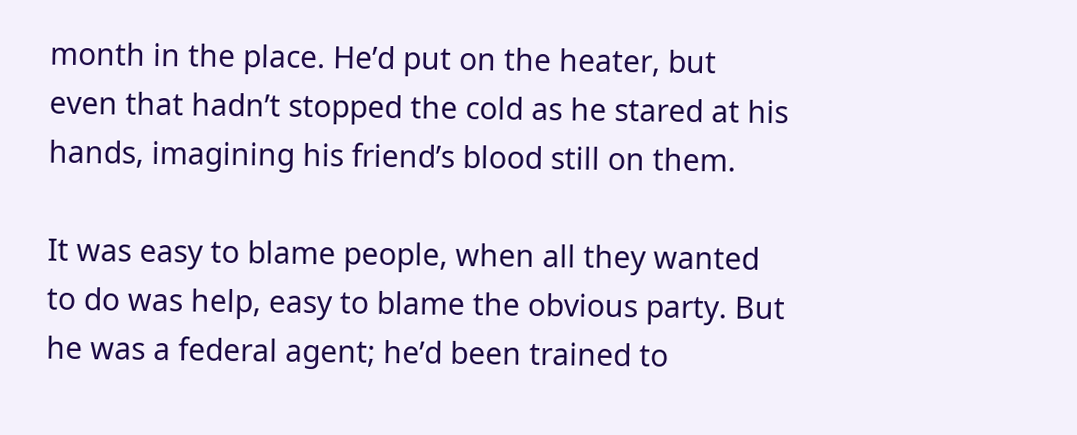month in the place. He’d put on the heater, but even that hadn’t stopped the cold as he stared at his hands, imagining his friend’s blood still on them.

It was easy to blame people, when all they wanted to do was help, easy to blame the obvious party. But he was a federal agent; he’d been trained to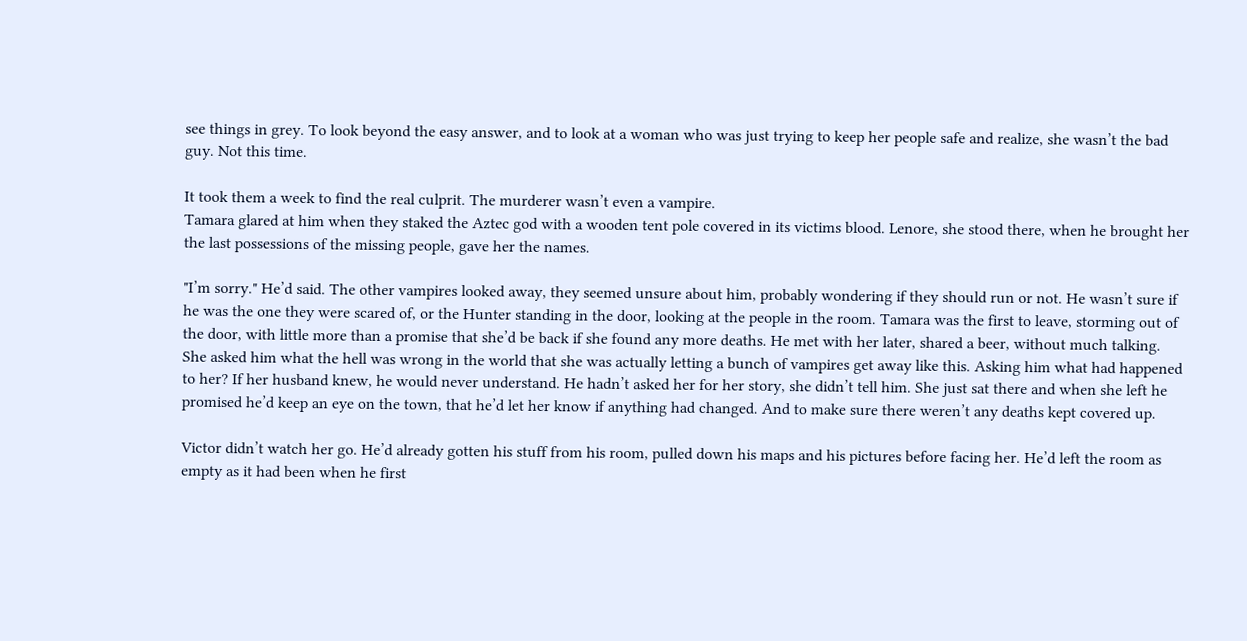see things in grey. To look beyond the easy answer, and to look at a woman who was just trying to keep her people safe and realize, she wasn’t the bad guy. Not this time.

It took them a week to find the real culprit. The murderer wasn’t even a vampire.
Tamara glared at him when they staked the Aztec god with a wooden tent pole covered in its victims blood. Lenore, she stood there, when he brought her the last possessions of the missing people, gave her the names.

"I’m sorry." He’d said. The other vampires looked away, they seemed unsure about him, probably wondering if they should run or not. He wasn’t sure if he was the one they were scared of, or the Hunter standing in the door, looking at the people in the room. Tamara was the first to leave, storming out of the door, with little more than a promise that she’d be back if she found any more deaths. He met with her later, shared a beer, without much talking. She asked him what the hell was wrong in the world that she was actually letting a bunch of vampires get away like this. Asking him what had happened to her? If her husband knew, he would never understand. He hadn’t asked her for her story, she didn’t tell him. She just sat there and when she left he promised he’d keep an eye on the town, that he’d let her know if anything had changed. And to make sure there weren’t any deaths kept covered up.

Victor didn’t watch her go. He’d already gotten his stuff from his room, pulled down his maps and his pictures before facing her. He’d left the room as empty as it had been when he first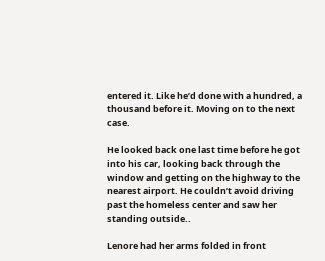entered it. Like he’d done with a hundred, a thousand before it. Moving on to the next case.

He looked back one last time before he got into his car, looking back through the window and getting on the highway to the nearest airport. He couldn’t avoid driving past the homeless center and saw her standing outside..

Lenore had her arms folded in front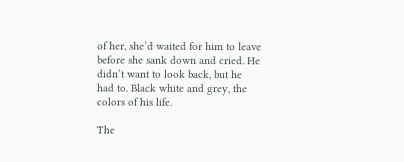of her, she’d waited for him to leave before she sank down and cried. He didn’t want to look back, but he had to. Black white and grey, the colors of his life.

The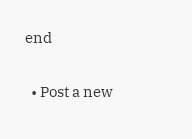end

  • Post a new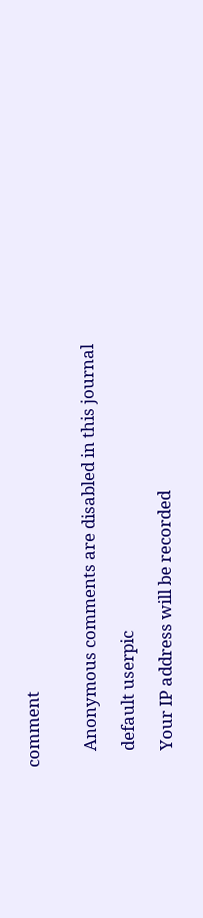comment


    Anonymous comments are disabled in this journal

    default userpic

    Your IP address will be recorded